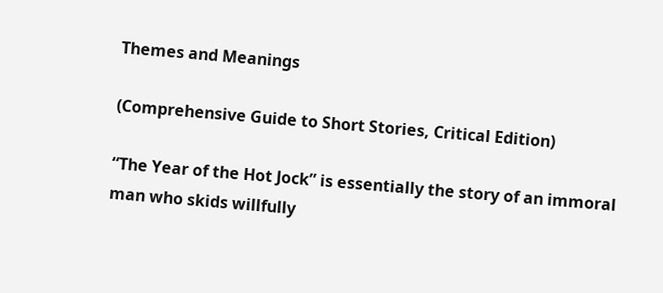Themes and Meanings

(Comprehensive Guide to Short Stories, Critical Edition)

“The Year of the Hot Jock” is essentially the story of an immoral man who skids willfully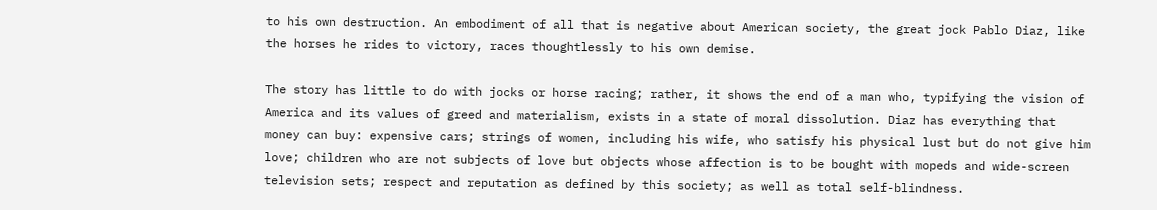to his own destruction. An embodiment of all that is negative about American society, the great jock Pablo Diaz, like the horses he rides to victory, races thoughtlessly to his own demise.

The story has little to do with jocks or horse racing; rather, it shows the end of a man who, typifying the vision of America and its values of greed and materialism, exists in a state of moral dissolution. Diaz has everything that money can buy: expensive cars; strings of women, including his wife, who satisfy his physical lust but do not give him love; children who are not subjects of love but objects whose affection is to be bought with mopeds and wide-screen television sets; respect and reputation as defined by this society; as well as total self-blindness.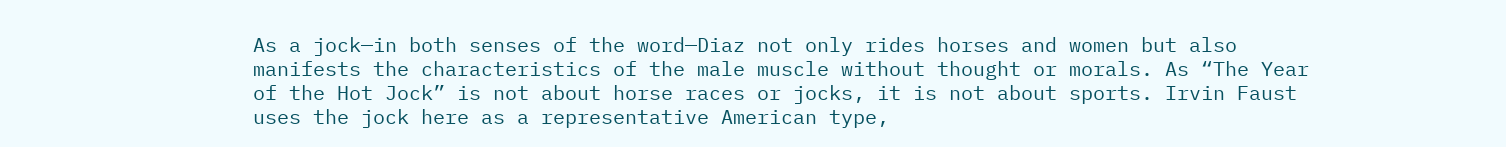As a jock—in both senses of the word—Diaz not only rides horses and women but also manifests the characteristics of the male muscle without thought or morals. As “The Year of the Hot Jock” is not about horse races or jocks, it is not about sports. Irvin Faust uses the jock here as a representative American type,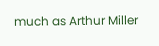much as Arthur Miller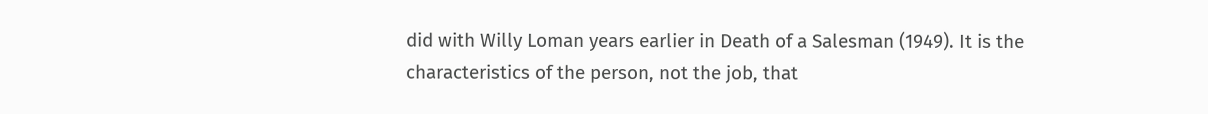did with Willy Loman years earlier in Death of a Salesman (1949). It is the characteristics of the person, not the job, that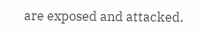are exposed and attacked.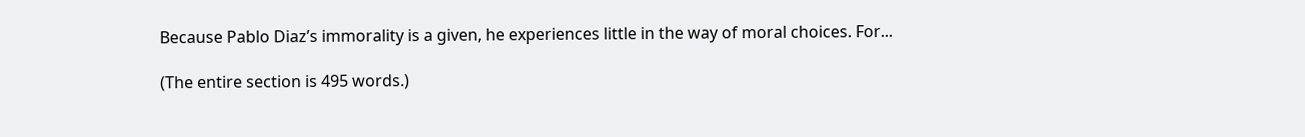Because Pablo Diaz’s immorality is a given, he experiences little in the way of moral choices. For...

(The entire section is 495 words.)